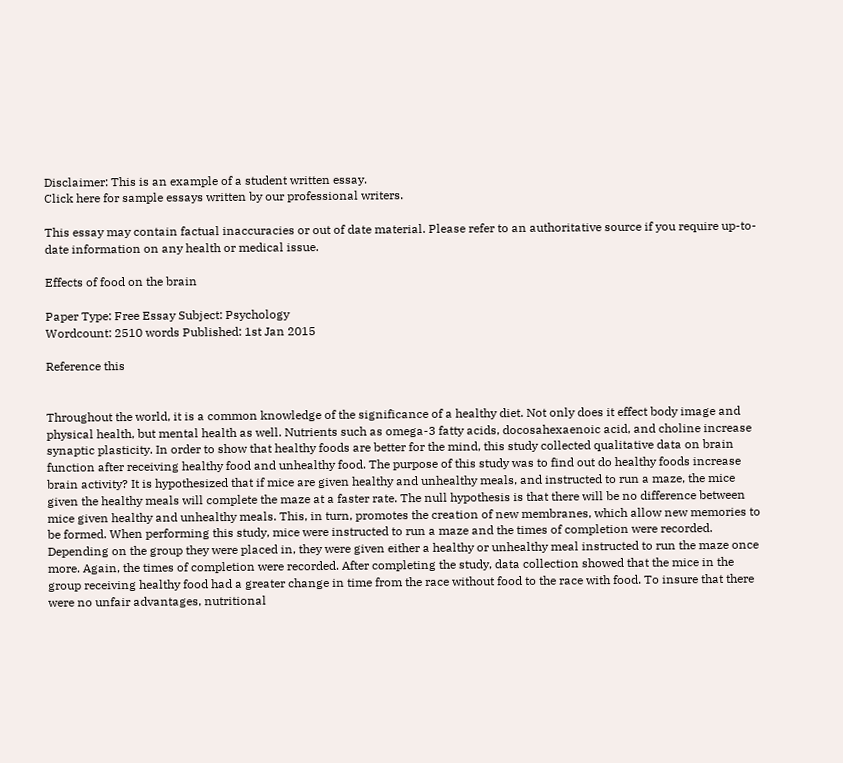Disclaimer: This is an example of a student written essay.
Click here for sample essays written by our professional writers.

This essay may contain factual inaccuracies or out of date material. Please refer to an authoritative source if you require up-to-date information on any health or medical issue.

Effects of food on the brain

Paper Type: Free Essay Subject: Psychology
Wordcount: 2510 words Published: 1st Jan 2015

Reference this


Throughout the world, it is a common knowledge of the significance of a healthy diet. Not only does it effect body image and physical health, but mental health as well. Nutrients such as omega-3 fatty acids, docosahexaenoic acid, and choline increase synaptic plasticity. In order to show that healthy foods are better for the mind, this study collected qualitative data on brain function after receiving healthy food and unhealthy food. The purpose of this study was to find out do healthy foods increase brain activity? It is hypothesized that if mice are given healthy and unhealthy meals, and instructed to run a maze, the mice given the healthy meals will complete the maze at a faster rate. The null hypothesis is that there will be no difference between mice given healthy and unhealthy meals. This, in turn, promotes the creation of new membranes, which allow new memories to be formed. When performing this study, mice were instructed to run a maze and the times of completion were recorded. Depending on the group they were placed in, they were given either a healthy or unhealthy meal instructed to run the maze once more. Again, the times of completion were recorded. After completing the study, data collection showed that the mice in the group receiving healthy food had a greater change in time from the race without food to the race with food. To insure that there were no unfair advantages, nutritional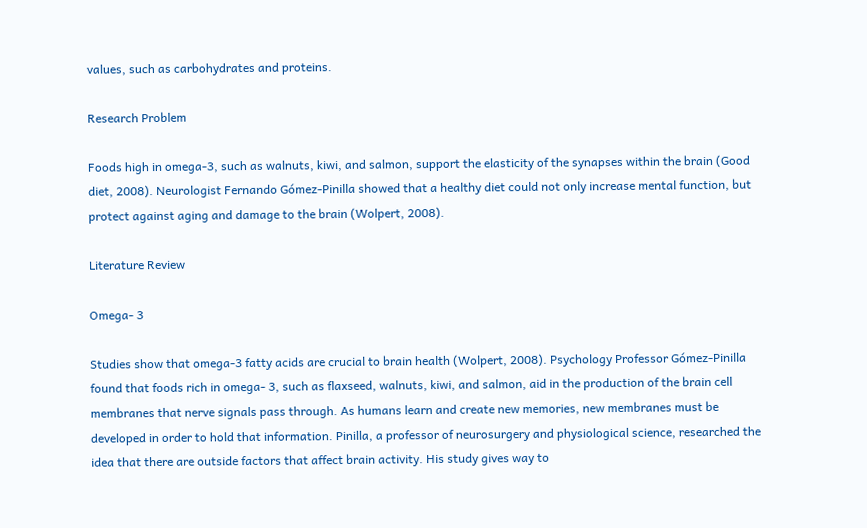values, such as carbohydrates and proteins.

Research Problem

Foods high in omega-3, such as walnuts, kiwi, and salmon, support the elasticity of the synapses within the brain (Good diet, 2008). Neurologist Fernando Gómez-Pinilla showed that a healthy diet could not only increase mental function, but protect against aging and damage to the brain (Wolpert, 2008).

Literature Review

Omega- 3

Studies show that omega-3 fatty acids are crucial to brain health (Wolpert, 2008). Psychology Professor Gómez-Pinilla found that foods rich in omega- 3, such as flaxseed, walnuts, kiwi, and salmon, aid in the production of the brain cell membranes that nerve signals pass through. As humans learn and create new memories, new membranes must be developed in order to hold that information. Pinilla, a professor of neurosurgery and physiological science, researched the idea that there are outside factors that affect brain activity. His study gives way to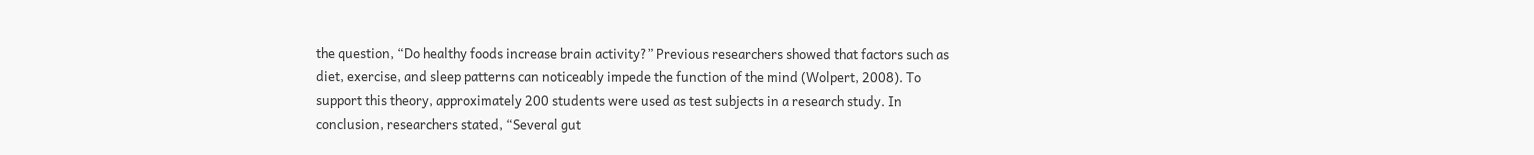the question, “Do healthy foods increase brain activity?” Previous researchers showed that factors such as diet, exercise, and sleep patterns can noticeably impede the function of the mind (Wolpert, 2008). To support this theory, approximately 200 students were used as test subjects in a research study. In conclusion, researchers stated, “Several gut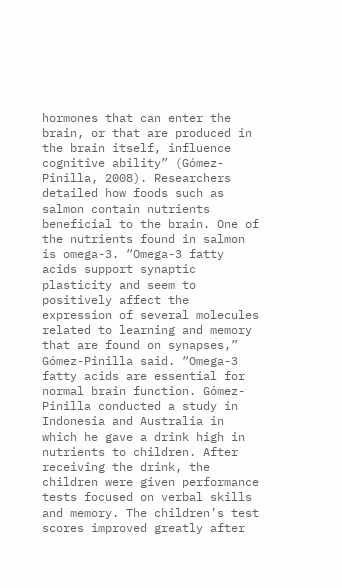hormones that can enter the brain, or that are produced in the brain itself, influence cognitive ability” (Gómez-Pinilla, 2008). Researchers detailed how foods such as salmon contain nutrients beneficial to the brain. One of the nutrients found in salmon is omega-3. “Omega-3 fatty acids support synaptic plasticity and seem to positively affect the expression of several molecules related to learning and memory that are found on synapses,” Gómez-Pinilla said. “Omega-3 fatty acids are essential for normal brain function. Gómez-Pinilla conducted a study in Indonesia and Australia in which he gave a drink high in nutrients to children. After receiving the drink, the children were given performance tests focused on verbal skills and memory. The children’s test scores improved greatly after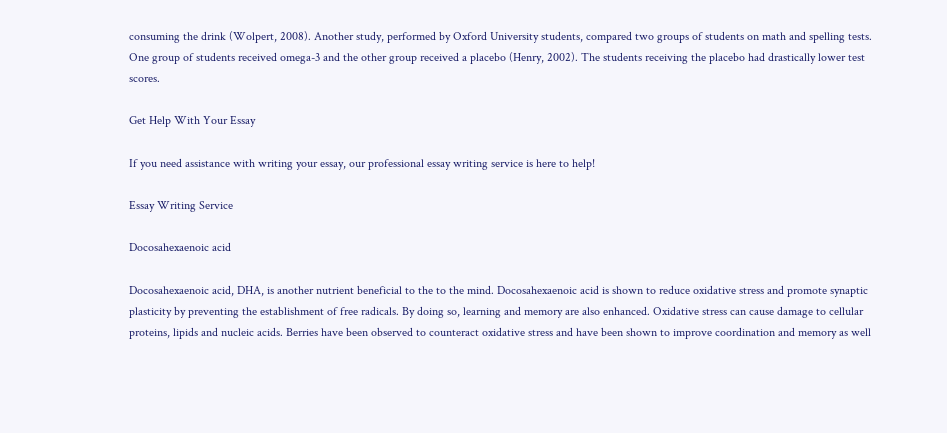consuming the drink (Wolpert, 2008). Another study, performed by Oxford University students, compared two groups of students on math and spelling tests. One group of students received omega-3 and the other group received a placebo (Henry, 2002). The students receiving the placebo had drastically lower test scores.

Get Help With Your Essay

If you need assistance with writing your essay, our professional essay writing service is here to help!

Essay Writing Service

Docosahexaenoic acid

Docosahexaenoic acid, DHA, is another nutrient beneficial to the to the mind. Docosahexaenoic acid is shown to reduce oxidative stress and promote synaptic plasticity by preventing the establishment of free radicals. By doing so, learning and memory are also enhanced. Oxidative stress can cause damage to cellular proteins, lipids and nucleic acids. Berries have been observed to counteract oxidative stress and have been shown to improve coordination and memory as well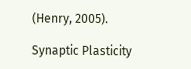(Henry, 2005).

Synaptic Plasticity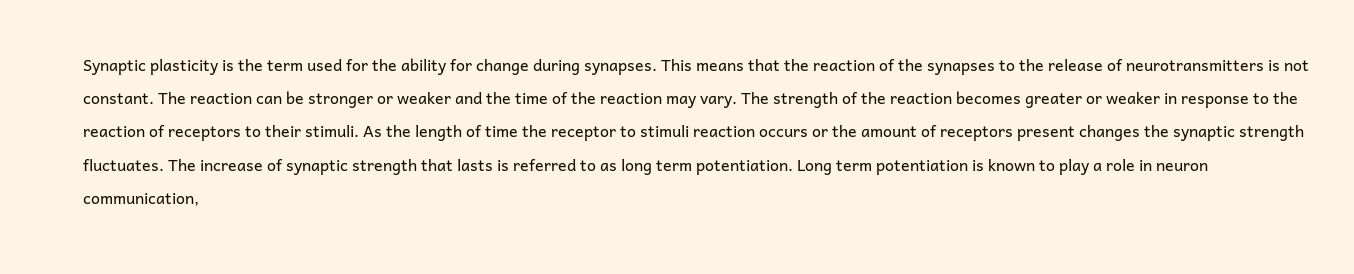Synaptic plasticity is the term used for the ability for change during synapses. This means that the reaction of the synapses to the release of neurotransmitters is not constant. The reaction can be stronger or weaker and the time of the reaction may vary. The strength of the reaction becomes greater or weaker in response to the reaction of receptors to their stimuli. As the length of time the receptor to stimuli reaction occurs or the amount of receptors present changes the synaptic strength fluctuates. The increase of synaptic strength that lasts is referred to as long term potentiation. Long term potentiation is known to play a role in neuron communication,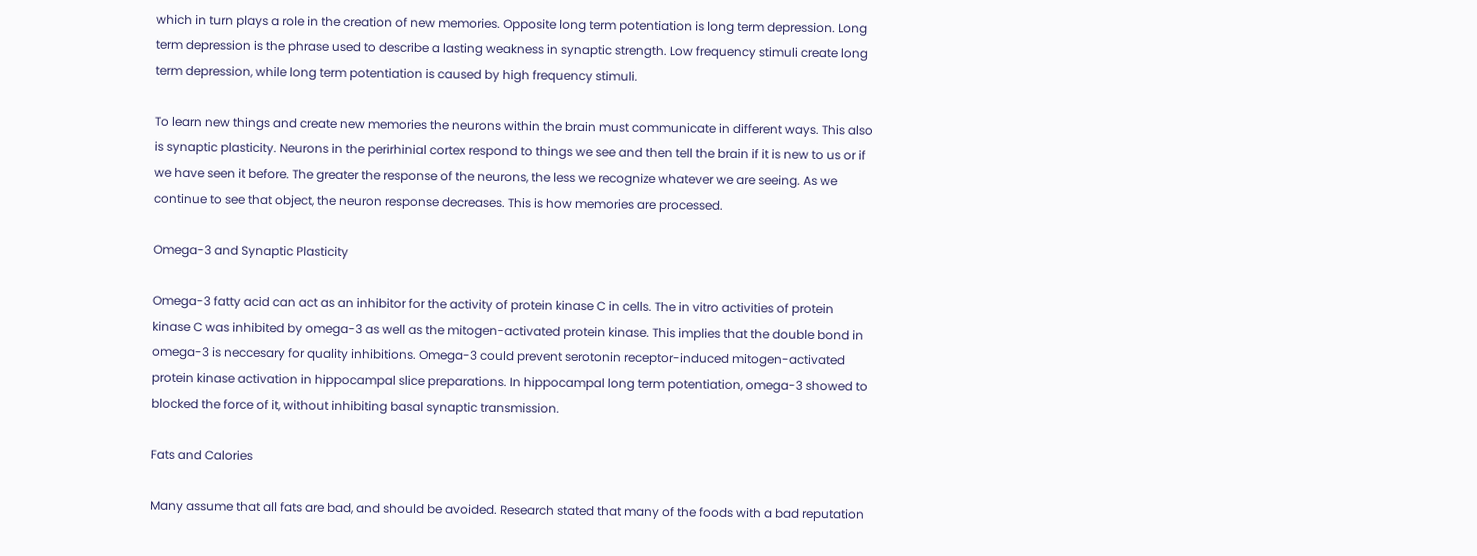which in turn plays a role in the creation of new memories. Opposite long term potentiation is long term depression. Long term depression is the phrase used to describe a lasting weakness in synaptic strength. Low frequency stimuli create long term depression, while long term potentiation is caused by high frequency stimuli.

To learn new things and create new memories the neurons within the brain must communicate in different ways. This also is synaptic plasticity. Neurons in the perirhinial cortex respond to things we see and then tell the brain if it is new to us or if we have seen it before. The greater the response of the neurons, the less we recognize whatever we are seeing. As we continue to see that object, the neuron response decreases. This is how memories are processed.

Omega-3 and Synaptic Plasticity

Omega-3 fatty acid can act as an inhibitor for the activity of protein kinase C in cells. The in vitro activities of protein kinase C was inhibited by omega-3 as well as the mitogen-activated protein kinase. This implies that the double bond in omega-3 is neccesary for quality inhibitions. Omega-3 could prevent serotonin receptor-induced mitogen-activated protein kinase activation in hippocampal slice preparations. In hippocampal long term potentiation, omega-3 showed to blocked the force of it, without inhibiting basal synaptic transmission.

Fats and Calories

Many assume that all fats are bad, and should be avoided. Research stated that many of the foods with a bad reputation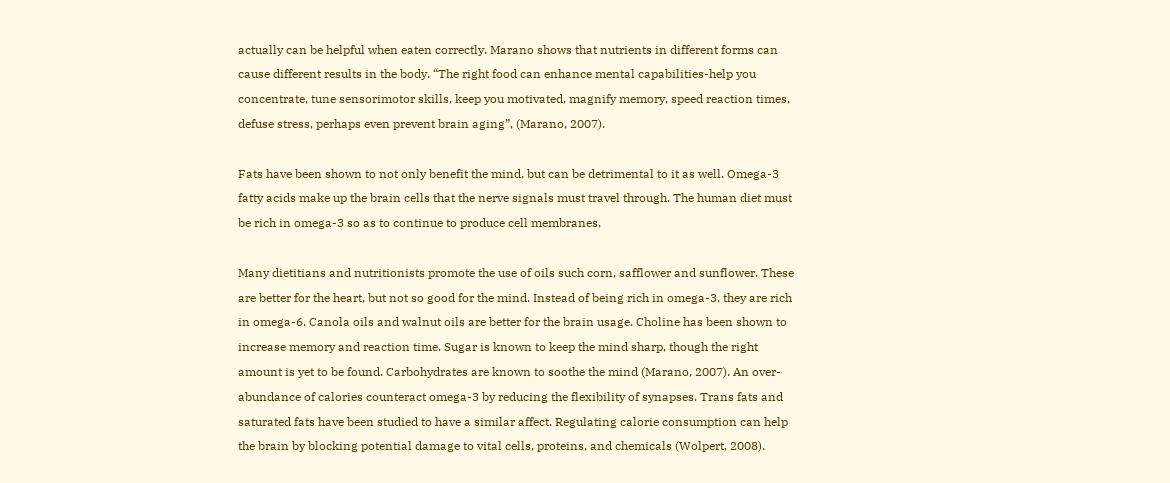actually can be helpful when eaten correctly. Marano shows that nutrients in different forms can cause different results in the body. “The right food can enhance mental capabilities-help you concentrate, tune sensorimotor skills, keep you motivated, magnify memory, speed reaction times, defuse stress, perhaps even prevent brain aging”, (Marano, 2007).

Fats have been shown to not only benefit the mind, but can be detrimental to it as well. Omega-3 fatty acids make up the brain cells that the nerve signals must travel through. The human diet must be rich in omega-3 so as to continue to produce cell membranes.

Many dietitians and nutritionists promote the use of oils such corn, safflower and sunflower. These are better for the heart, but not so good for the mind. Instead of being rich in omega-3, they are rich in omega-6. Canola oils and walnut oils are better for the brain usage. Choline has been shown to increase memory and reaction time. Sugar is known to keep the mind sharp, though the right amount is yet to be found. Carbohydrates are known to soothe the mind (Marano, 2007). An over-abundance of calories counteract omega-3 by reducing the flexibility of synapses. Trans fats and saturated fats have been studied to have a similar affect. Regulating calorie consumption can help the brain by blocking potential damage to vital cells, proteins, and chemicals (Wolpert, 2008).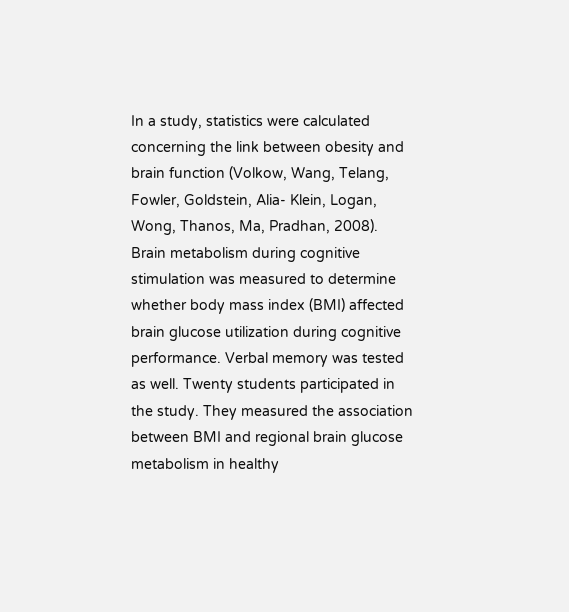In a study, statistics were calculated concerning the link between obesity and brain function (Volkow, Wang, Telang, Fowler, Goldstein, Alia- Klein, Logan, Wong, Thanos, Ma, Pradhan, 2008). Brain metabolism during cognitive stimulation was measured to determine whether body mass index (BMI) affected brain glucose utilization during cognitive performance. Verbal memory was tested as well. Twenty students participated in the study. They measured the association between BMI and regional brain glucose metabolism in healthy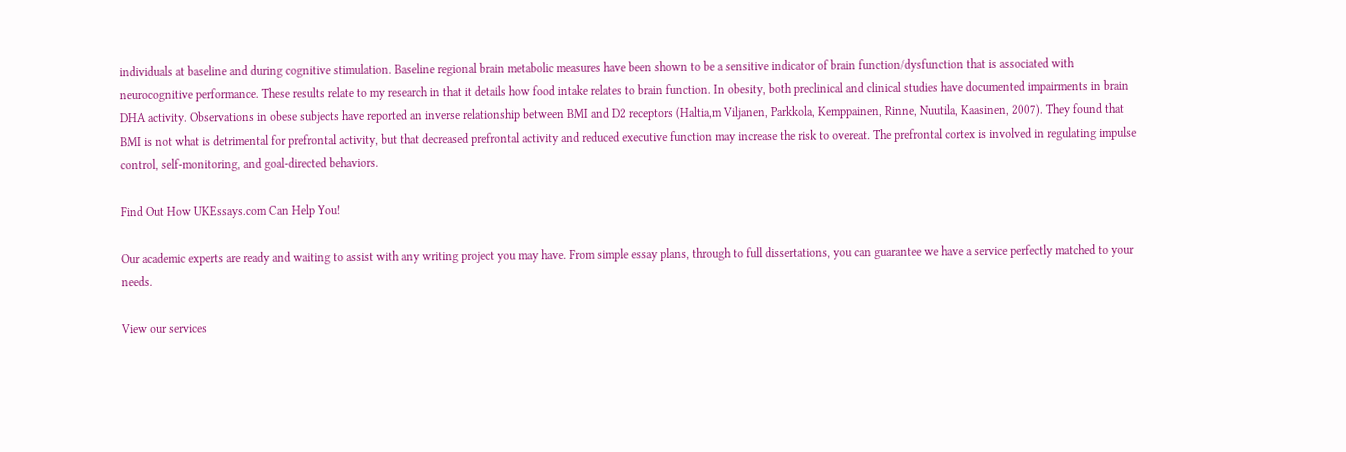individuals at baseline and during cognitive stimulation. Baseline regional brain metabolic measures have been shown to be a sensitive indicator of brain function/dysfunction that is associated with neurocognitive performance. These results relate to my research in that it details how food intake relates to brain function. In obesity, both preclinical and clinical studies have documented impairments in brain DHA activity. Observations in obese subjects have reported an inverse relationship between BMI and D2 receptors (Haltia,m Viljanen, Parkkola, Kemppainen, Rinne, Nuutila, Kaasinen, 2007). They found that BMI is not what is detrimental for prefrontal activity, but that decreased prefrontal activity and reduced executive function may increase the risk to overeat. The prefrontal cortex is involved in regulating impulse control, self-monitoring, and goal-directed behaviors.

Find Out How UKEssays.com Can Help You!

Our academic experts are ready and waiting to assist with any writing project you may have. From simple essay plans, through to full dissertations, you can guarantee we have a service perfectly matched to your needs.

View our services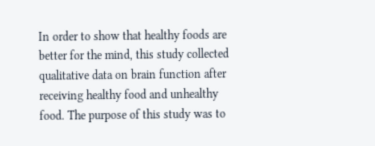In order to show that healthy foods are better for the mind, this study collected qualitative data on brain function after receiving healthy food and unhealthy food. The purpose of this study was to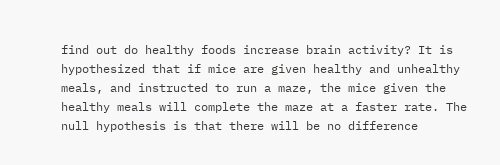find out do healthy foods increase brain activity? It is hypothesized that if mice are given healthy and unhealthy meals, and instructed to run a maze, the mice given the healthy meals will complete the maze at a faster rate. The null hypothesis is that there will be no difference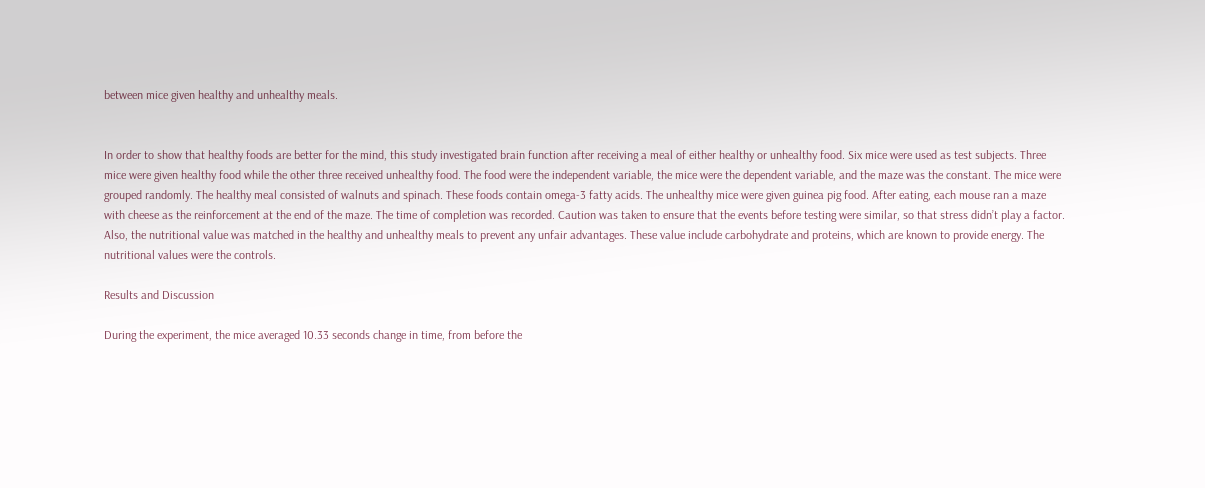between mice given healthy and unhealthy meals.


In order to show that healthy foods are better for the mind, this study investigated brain function after receiving a meal of either healthy or unhealthy food. Six mice were used as test subjects. Three mice were given healthy food while the other three received unhealthy food. The food were the independent variable, the mice were the dependent variable, and the maze was the constant. The mice were grouped randomly. The healthy meal consisted of walnuts and spinach. These foods contain omega-3 fatty acids. The unhealthy mice were given guinea pig food. After eating, each mouse ran a maze with cheese as the reinforcement at the end of the maze. The time of completion was recorded. Caution was taken to ensure that the events before testing were similar, so that stress didn’t play a factor. Also, the nutritional value was matched in the healthy and unhealthy meals to prevent any unfair advantages. These value include carbohydrate and proteins, which are known to provide energy. The nutritional values were the controls.

Results and Discussion

During the experiment, the mice averaged 10.33 seconds change in time, from before the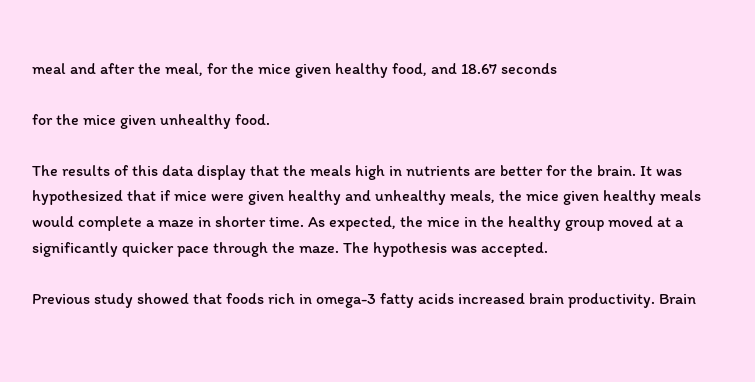meal and after the meal, for the mice given healthy food, and 18.67 seconds

for the mice given unhealthy food.

The results of this data display that the meals high in nutrients are better for the brain. It was hypothesized that if mice were given healthy and unhealthy meals, the mice given healthy meals would complete a maze in shorter time. As expected, the mice in the healthy group moved at a significantly quicker pace through the maze. The hypothesis was accepted.

Previous study showed that foods rich in omega-3 fatty acids increased brain productivity. Brain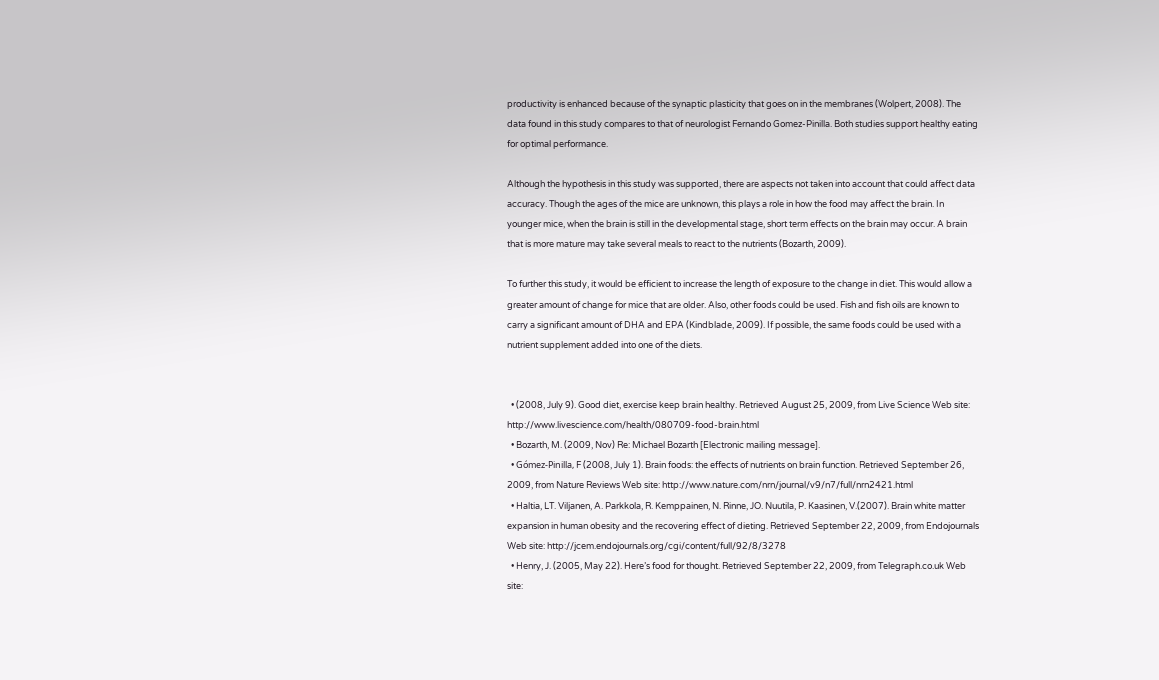productivity is enhanced because of the synaptic plasticity that goes on in the membranes (Wolpert, 2008). The data found in this study compares to that of neurologist Fernando Gomez-Pinilla. Both studies support healthy eating for optimal performance.

Although the hypothesis in this study was supported, there are aspects not taken into account that could affect data accuracy. Though the ages of the mice are unknown, this plays a role in how the food may affect the brain. In younger mice, when the brain is still in the developmental stage, short term effects on the brain may occur. A brain that is more mature may take several meals to react to the nutrients (Bozarth, 2009).

To further this study, it would be efficient to increase the length of exposure to the change in diet. This would allow a greater amount of change for mice that are older. Also, other foods could be used. Fish and fish oils are known to carry a significant amount of DHA and EPA (Kindblade, 2009). If possible, the same foods could be used with a nutrient supplement added into one of the diets.


  • (2008, July 9). Good diet, exercise keep brain healthy. Retrieved August 25, 2009, from Live Science Web site: http://www.livescience.com/health/080709-food-brain.html
  • Bozarth, M. (2009, Nov) Re: Michael Bozarth [Electronic mailing message].
  • Gómez-Pinilla, F (2008, July 1). Brain foods: the effects of nutrients on brain function. Retrieved September 26, 2009, from Nature Reviews Web site: http://www.nature.com/nrn/journal/v9/n7/full/nrn2421.html
  • Haltia, LT. Viljanen, A. Parkkola, R. Kemppainen, N. Rinne, JO. Nuutila, P. Kaasinen, V.(2007). Brain white matter expansion in human obesity and the recovering effect of dieting. Retrieved September 22, 2009, from Endojournals Web site: http://jcem.endojournals.org/cgi/content/full/92/8/3278
  • Henry, J. (2005, May 22). Here’s food for thought. Retrieved September 22, 2009, from Telegraph.co.uk Web site: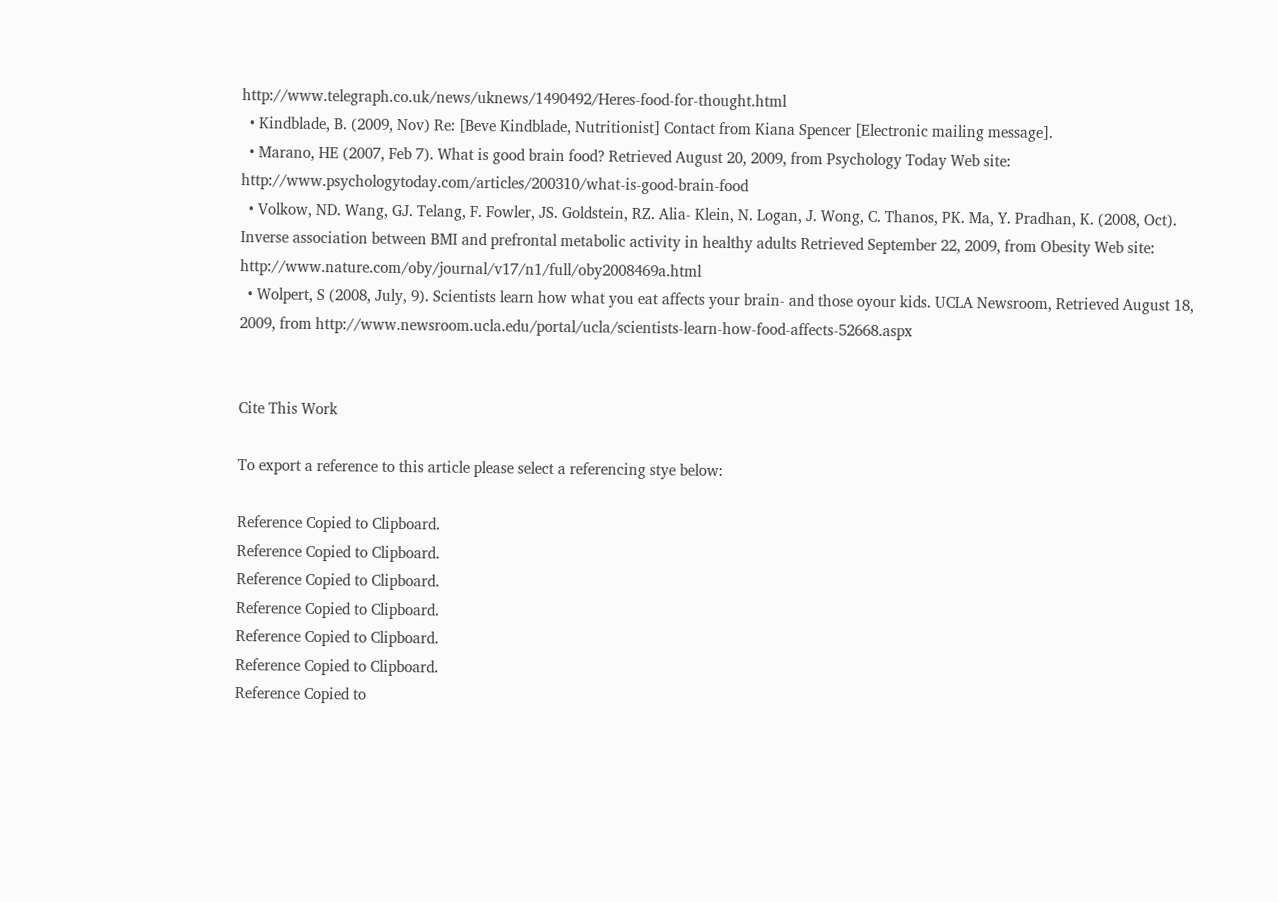http://www.telegraph.co.uk/news/uknews/1490492/Heres-food-for-thought.html
  • Kindblade, B. (2009, Nov) Re: [Beve Kindblade, Nutritionist] Contact from Kiana Spencer [Electronic mailing message].
  • Marano, HE (2007, Feb 7). What is good brain food? Retrieved August 20, 2009, from Psychology Today Web site: http://www.psychologytoday.com/articles/200310/what-is-good-brain-food
  • Volkow, ND. Wang, GJ. Telang, F. Fowler, JS. Goldstein, RZ. Alia- Klein, N. Logan, J. Wong, C. Thanos, PK. Ma, Y. Pradhan, K. (2008, Oct). Inverse association between BMI and prefrontal metabolic activity in healthy adults Retrieved September 22, 2009, from Obesity Web site: http://www.nature.com/oby/journal/v17/n1/full/oby2008469a.html
  • Wolpert, S (2008, July, 9). Scientists learn how what you eat affects your brain- and those oyour kids. UCLA Newsroom, Retrieved August 18, 2009, from http://www.newsroom.ucla.edu/portal/ucla/scientists-learn-how-food-affects-52668.aspx


Cite This Work

To export a reference to this article please select a referencing stye below:

Reference Copied to Clipboard.
Reference Copied to Clipboard.
Reference Copied to Clipboard.
Reference Copied to Clipboard.
Reference Copied to Clipboard.
Reference Copied to Clipboard.
Reference Copied to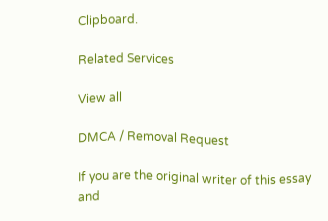Clipboard.

Related Services

View all

DMCA / Removal Request

If you are the original writer of this essay and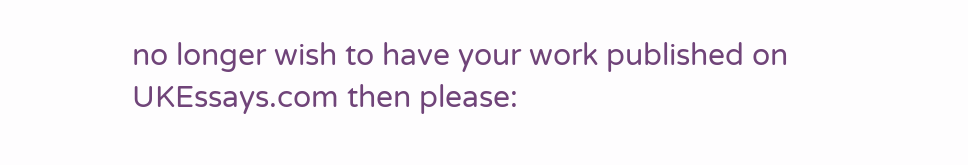no longer wish to have your work published on UKEssays.com then please: